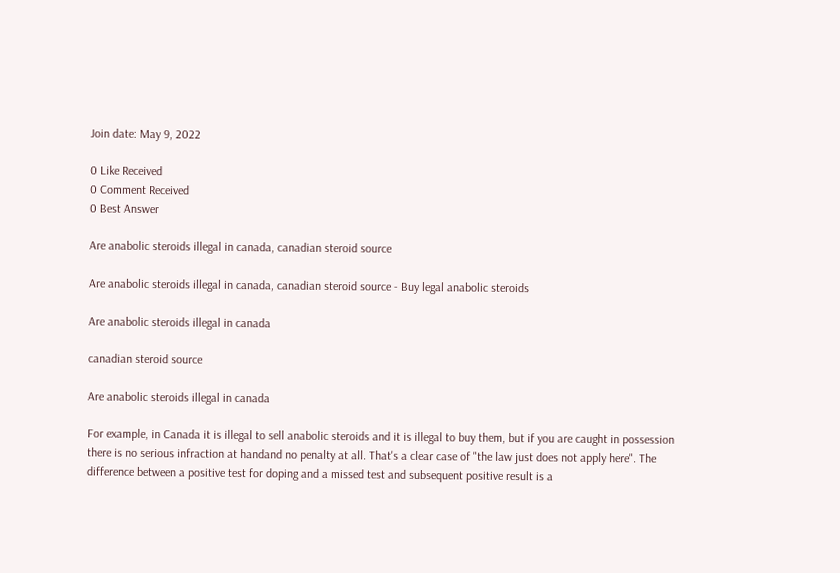Join date: May 9, 2022

0 Like Received
0 Comment Received
0 Best Answer

Are anabolic steroids illegal in canada, canadian steroid source

Are anabolic steroids illegal in canada, canadian steroid source - Buy legal anabolic steroids

Are anabolic steroids illegal in canada

canadian steroid source

Are anabolic steroids illegal in canada

For example, in Canada it is illegal to sell anabolic steroids and it is illegal to buy them, but if you are caught in possession there is no serious infraction at handand no penalty at all. That's a clear case of "the law just does not apply here". The difference between a positive test for doping and a missed test and subsequent positive result is a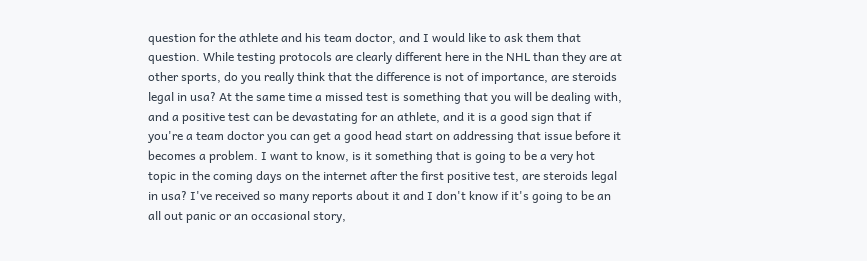question for the athlete and his team doctor, and I would like to ask them that question. While testing protocols are clearly different here in the NHL than they are at other sports, do you really think that the difference is not of importance, are steroids legal in usa? At the same time a missed test is something that you will be dealing with, and a positive test can be devastating for an athlete, and it is a good sign that if you're a team doctor you can get a good head start on addressing that issue before it becomes a problem. I want to know, is it something that is going to be a very hot topic in the coming days on the internet after the first positive test, are steroids legal in usa? I've received so many reports about it and I don't know if it's going to be an all out panic or an occasional story,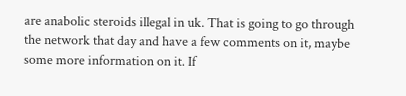are anabolic steroids illegal in uk. That is going to go through the network that day and have a few comments on it, maybe some more information on it. If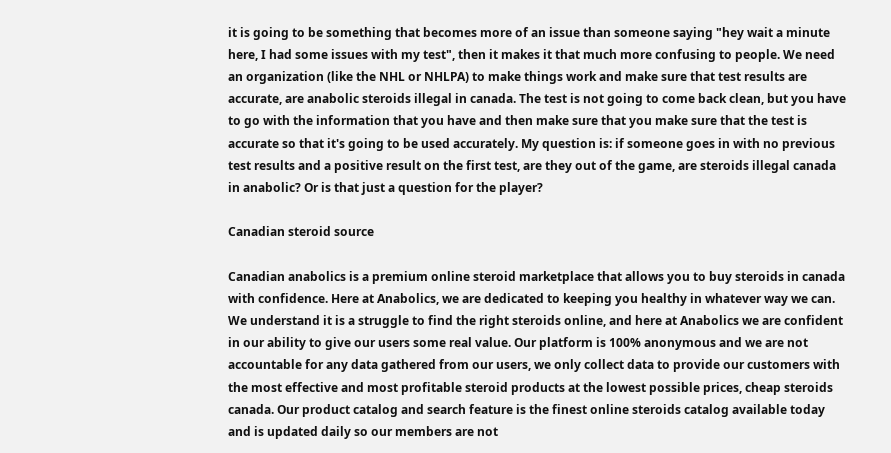it is going to be something that becomes more of an issue than someone saying "hey wait a minute here, I had some issues with my test", then it makes it that much more confusing to people. We need an organization (like the NHL or NHLPA) to make things work and make sure that test results are accurate, are anabolic steroids illegal in canada. The test is not going to come back clean, but you have to go with the information that you have and then make sure that you make sure that the test is accurate so that it's going to be used accurately. My question is: if someone goes in with no previous test results and a positive result on the first test, are they out of the game, are steroids illegal canada in anabolic? Or is that just a question for the player?

Canadian steroid source

Canadian anabolics is a premium online steroid marketplace that allows you to buy steroids in canada with confidence. Here at Anabolics, we are dedicated to keeping you healthy in whatever way we can. We understand it is a struggle to find the right steroids online, and here at Anabolics we are confident in our ability to give our users some real value. Our platform is 100% anonymous and we are not accountable for any data gathered from our users, we only collect data to provide our customers with the most effective and most profitable steroid products at the lowest possible prices, cheap steroids canada. Our product catalog and search feature is the finest online steroids catalog available today and is updated daily so our members are not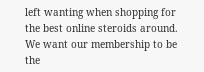left wanting when shopping for the best online steroids around. We want our membership to be the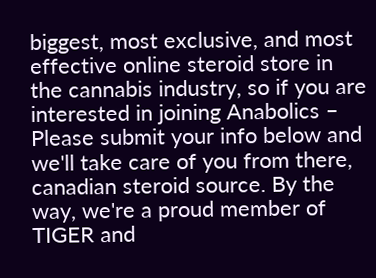biggest, most exclusive, and most effective online steroid store in the cannabis industry, so if you are interested in joining Anabolics – Please submit your info below and we'll take care of you from there, canadian steroid source. By the way, we're a proud member of TIGER and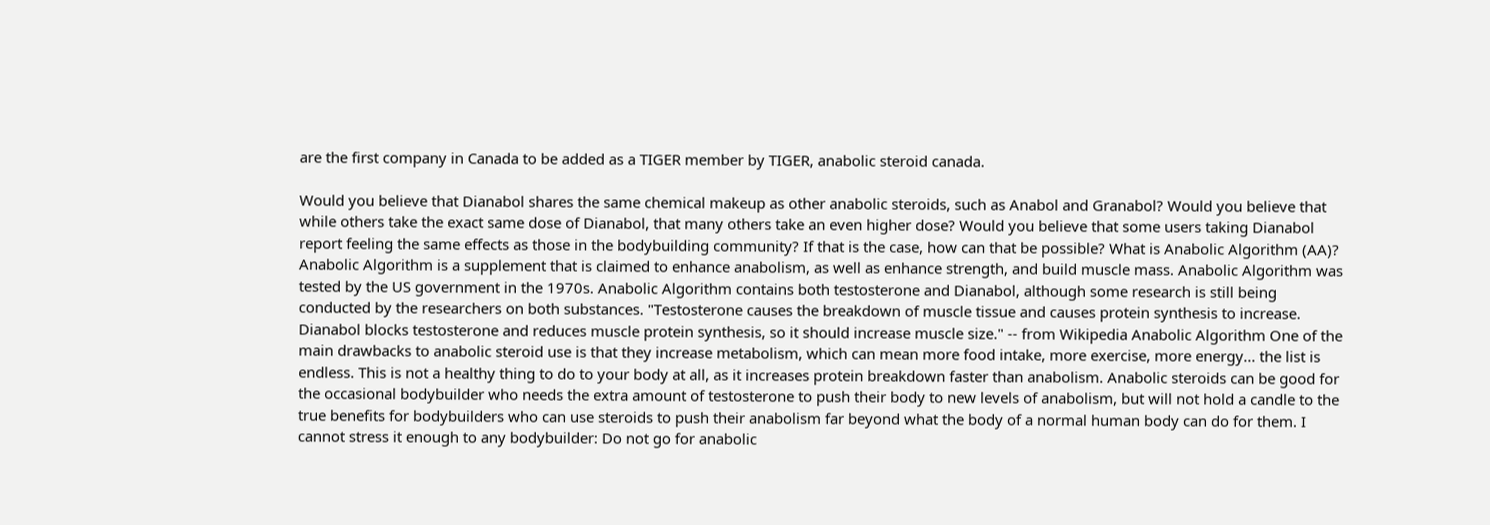are the first company in Canada to be added as a TIGER member by TIGER, anabolic steroid canada.

Would you believe that Dianabol shares the same chemical makeup as other anabolic steroids, such as Anabol and Granabol? Would you believe that while others take the exact same dose of Dianabol, that many others take an even higher dose? Would you believe that some users taking Dianabol report feeling the same effects as those in the bodybuilding community? If that is the case, how can that be possible? What is Anabolic Algorithm (AA)? Anabolic Algorithm is a supplement that is claimed to enhance anabolism, as well as enhance strength, and build muscle mass. Anabolic Algorithm was tested by the US government in the 1970s. Anabolic Algorithm contains both testosterone and Dianabol, although some research is still being conducted by the researchers on both substances. "Testosterone causes the breakdown of muscle tissue and causes protein synthesis to increase. Dianabol blocks testosterone and reduces muscle protein synthesis, so it should increase muscle size." -- from Wikipedia Anabolic Algorithm One of the main drawbacks to anabolic steroid use is that they increase metabolism, which can mean more food intake, more exercise, more energy... the list is endless. This is not a healthy thing to do to your body at all, as it increases protein breakdown faster than anabolism. Anabolic steroids can be good for the occasional bodybuilder who needs the extra amount of testosterone to push their body to new levels of anabolism, but will not hold a candle to the true benefits for bodybuilders who can use steroids to push their anabolism far beyond what the body of a normal human body can do for them. I cannot stress it enough to any bodybuilder: Do not go for anabolic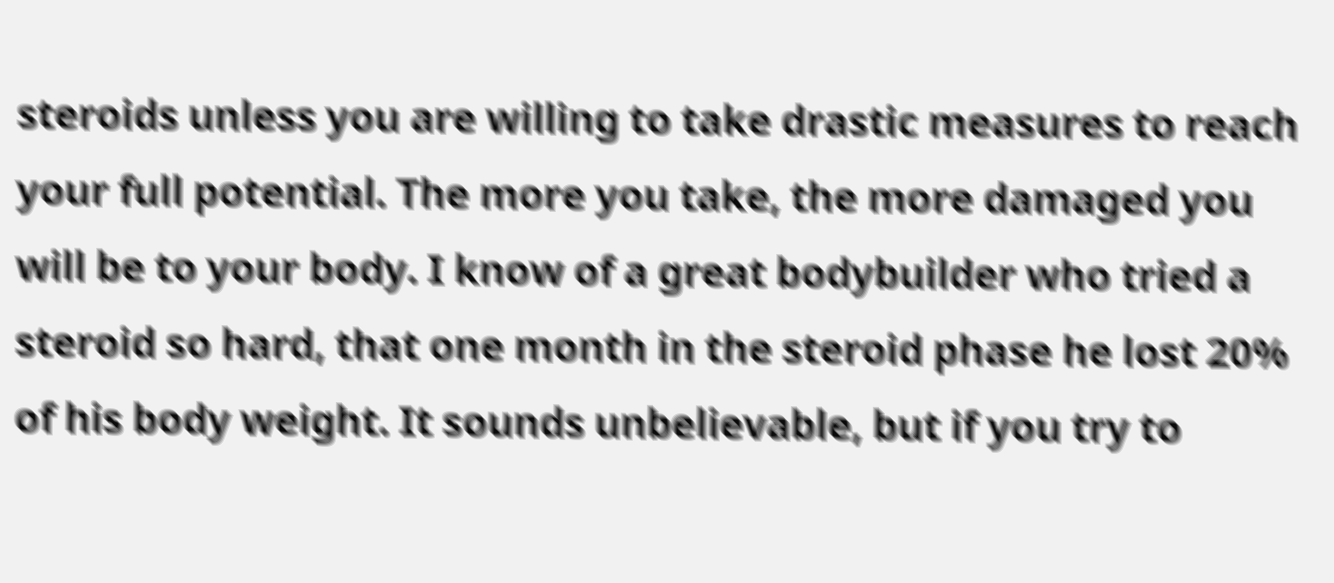steroids unless you are willing to take drastic measures to reach your full potential. The more you take, the more damaged you will be to your body. I know of a great bodybuilder who tried a steroid so hard, that one month in the steroid phase he lost 20% of his body weight. It sounds unbelievable, but if you try to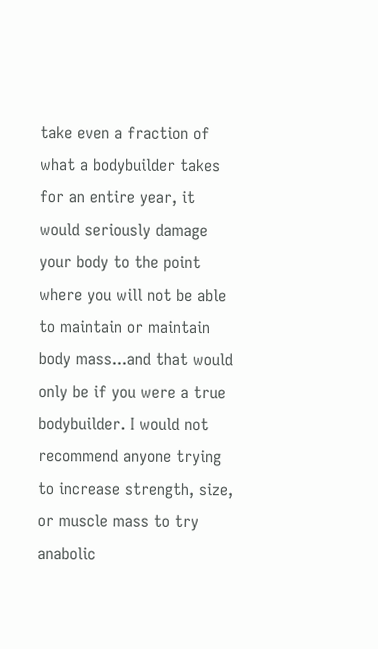take even a fraction of what a bodybuilder takes for an entire year, it would seriously damage your body to the point where you will not be able to maintain or maintain body mass...and that would only be if you were a true bodybuilder. I would not recommend anyone trying to increase strength, size, or muscle mass to try anabolic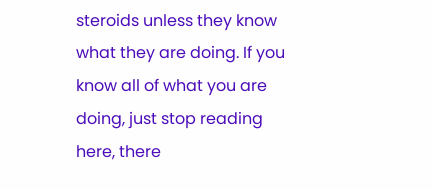steroids unless they know what they are doing. If you know all of what you are doing, just stop reading here, there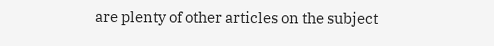are plenty of other articles on the subject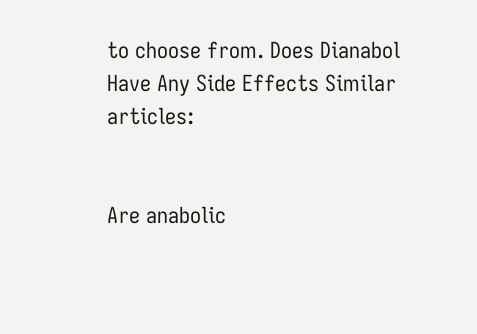to choose from. Does Dianabol Have Any Side Effects Similar articles:


Are anabolic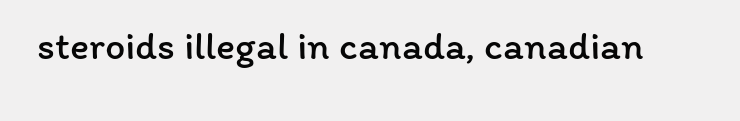steroids illegal in canada, canadian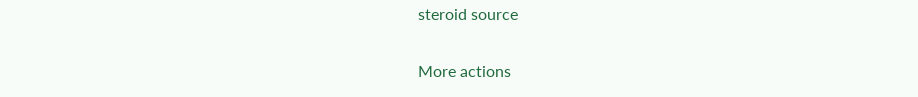steroid source

More actions